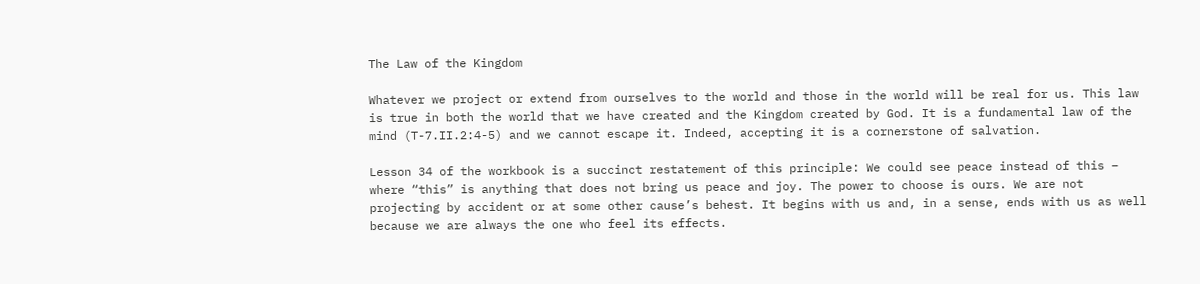The Law of the Kingdom

Whatever we project or extend from ourselves to the world and those in the world will be real for us. This law is true in both the world that we have created and the Kingdom created by God. It is a fundamental law of the mind (T-7.II.2:4-5) and we cannot escape it. Indeed, accepting it is a cornerstone of salvation.

Lesson 34 of the workbook is a succinct restatement of this principle: We could see peace instead of this – where “this” is anything that does not bring us peace and joy. The power to choose is ours. We are not projecting by accident or at some other cause’s behest. It begins with us and, in a sense, ends with us as well because we are always the one who feel its effects.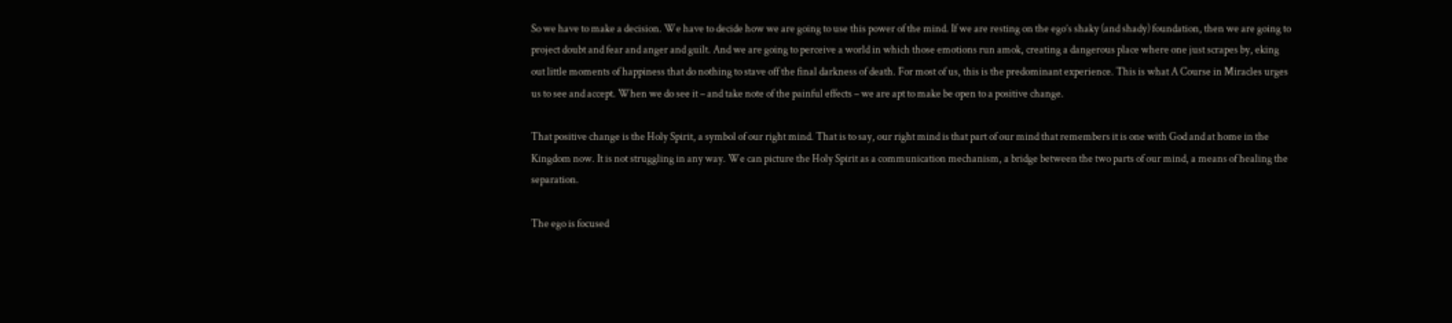So we have to make a decision. We have to decide how we are going to use this power of the mind. If we are resting on the ego’s shaky (and shady) foundation, then we are going to project doubt and fear and anger and guilt. And we are going to perceive a world in which those emotions run amok, creating a dangerous place where one just scrapes by, eking out little moments of happiness that do nothing to stave off the final darkness of death. For most of us, this is the predominant experience. This is what A Course in Miracles urges us to see and accept. When we do see it – and take note of the painful effects – we are apt to make be open to a positive change.

That positive change is the Holy Spirit, a symbol of our right mind. That is to say, our right mind is that part of our mind that remembers it is one with God and at home in the Kingdom now. It is not struggling in any way. We can picture the Holy Spirit as a communication mechanism, a bridge between the two parts of our mind, a means of healing the separation.

The ego is focused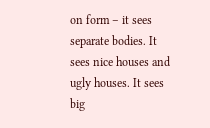on form – it sees separate bodies. It sees nice houses and ugly houses. It sees big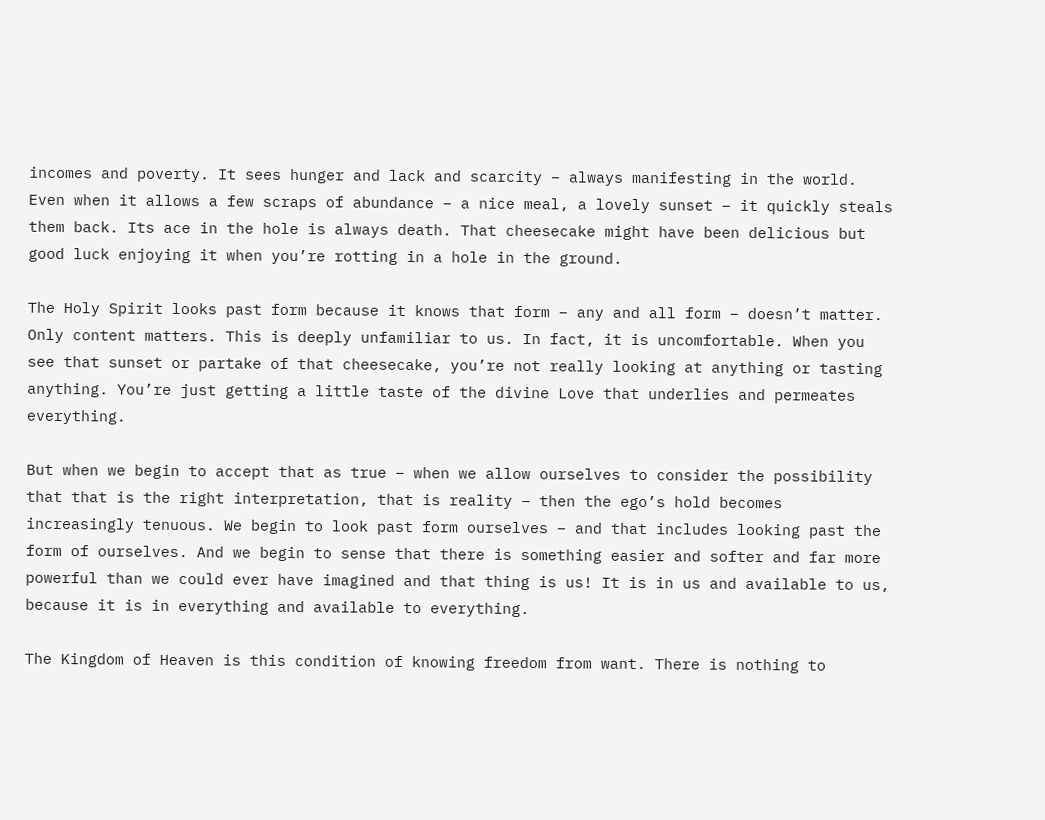incomes and poverty. It sees hunger and lack and scarcity – always manifesting in the world. Even when it allows a few scraps of abundance – a nice meal, a lovely sunset – it quickly steals them back. Its ace in the hole is always death. That cheesecake might have been delicious but good luck enjoying it when you’re rotting in a hole in the ground.

The Holy Spirit looks past form because it knows that form – any and all form – doesn’t matter. Only content matters. This is deeply unfamiliar to us. In fact, it is uncomfortable. When you see that sunset or partake of that cheesecake, you’re not really looking at anything or tasting anything. You’re just getting a little taste of the divine Love that underlies and permeates everything.

But when we begin to accept that as true – when we allow ourselves to consider the possibility that that is the right interpretation, that is reality – then the ego’s hold becomes increasingly tenuous. We begin to look past form ourselves – and that includes looking past the form of ourselves. And we begin to sense that there is something easier and softer and far more powerful than we could ever have imagined and that thing is us! It is in us and available to us, because it is in everything and available to everything.

The Kingdom of Heaven is this condition of knowing freedom from want. There is nothing to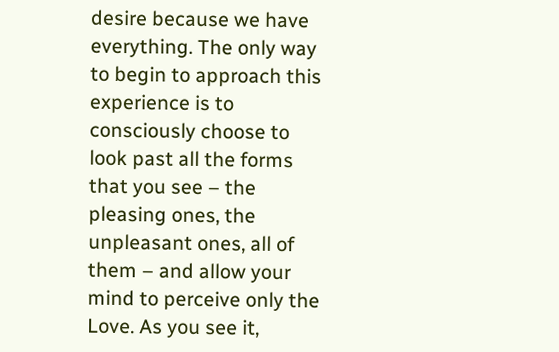desire because we have everything. The only way to begin to approach this experience is to consciously choose to look past all the forms that you see – the pleasing ones, the unpleasant ones, all of them – and allow your mind to perceive only the Love. As you see it,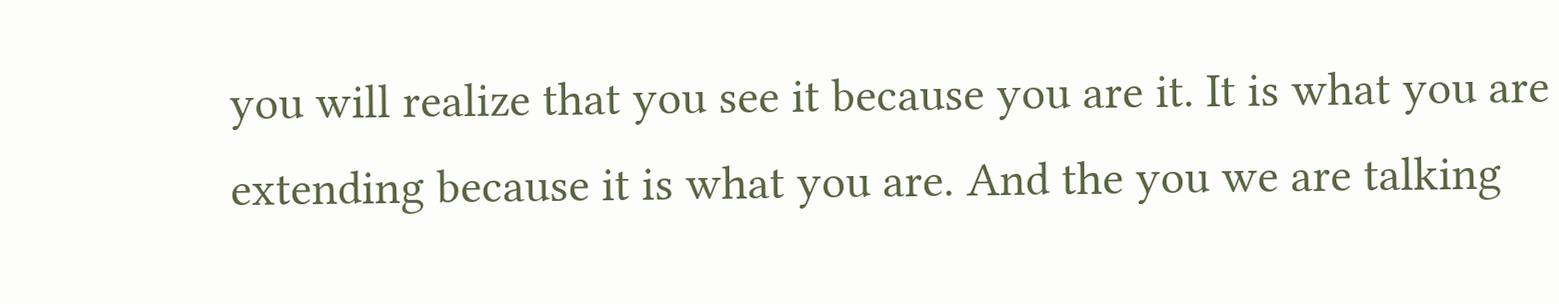you will realize that you see it because you are it. It is what you are extending because it is what you are. And the you we are talking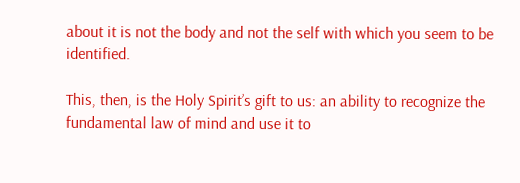about it is not the body and not the self with which you seem to be identified.

This, then, is the Holy Spirit’s gift to us: an ability to recognize the fundamental law of mind and use it to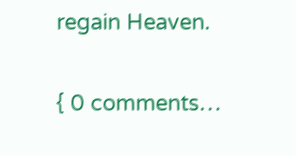regain Heaven.

{ 0 comments…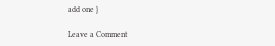add one }

Leave a Comment